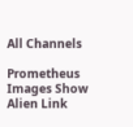All Channels

Prometheus Images Show Alien Link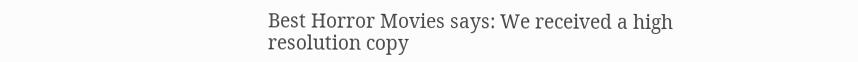Best Horror Movies says: We received a high resolution copy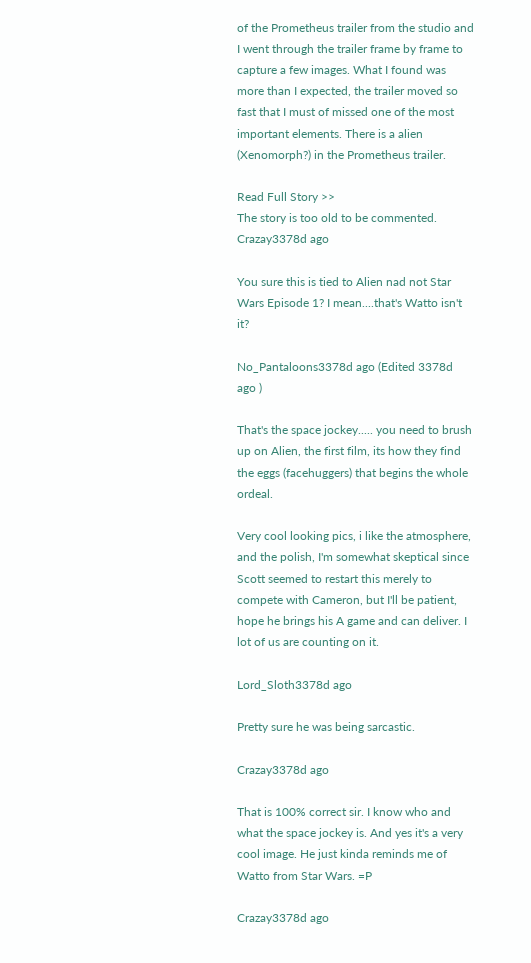of the Prometheus trailer from the studio and I went through the trailer frame by frame to capture a few images. What I found was more than I expected, the trailer moved so fast that I must of missed one of the most important elements. There is a alien (Xenomorph?) in the Prometheus trailer.

Read Full Story >>
The story is too old to be commented.
Crazay3378d ago

You sure this is tied to Alien nad not Star Wars Episode 1? I mean....that's Watto isn't it?

No_Pantaloons3378d ago (Edited 3378d ago )

That's the space jockey..... you need to brush up on Alien, the first film, its how they find the eggs (facehuggers) that begins the whole ordeal.

Very cool looking pics, i like the atmosphere, and the polish, I'm somewhat skeptical since Scott seemed to restart this merely to compete with Cameron, but I'll be patient, hope he brings his A game and can deliver. I lot of us are counting on it.

Lord_Sloth3378d ago

Pretty sure he was being sarcastic.

Crazay3378d ago

That is 100% correct sir. I know who and what the space jockey is. And yes it's a very cool image. He just kinda reminds me of Watto from Star Wars. =P

Crazay3378d ago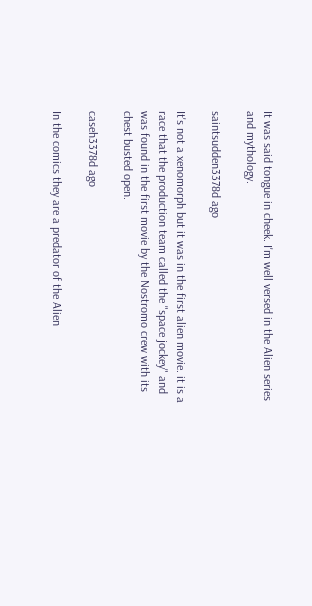It was said tongue in cheek. I'm well versed in the Alien series and mythology.

saintsudden3378d ago

It's not a xenomorph but it was in the first alien movie. it is a race that the production team called the "space jockey" and was found in the first movie by the Nostromo crew with its chest busted open.

caseh3378d ago

In the comics they are a predator of the Alien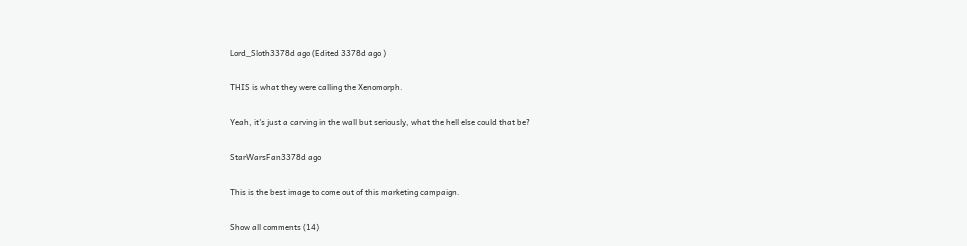Lord_Sloth3378d ago (Edited 3378d ago )

THIS is what they were calling the Xenomorph.

Yeah, it's just a carving in the wall but seriously, what the hell else could that be?

StarWarsFan3378d ago

This is the best image to come out of this marketing campaign.

Show all comments (14)